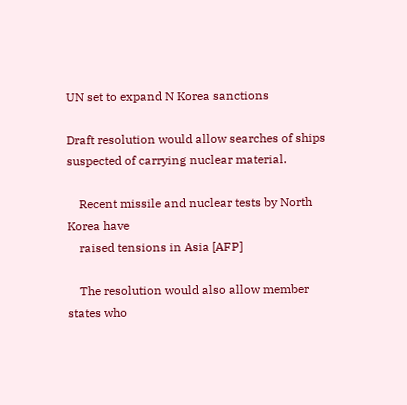UN set to expand N Korea sanctions

Draft resolution would allow searches of ships suspected of carrying nuclear material.

    Recent missile and nuclear tests by North Korea have
    raised tensions in Asia [AFP]

    The resolution would also allow member states who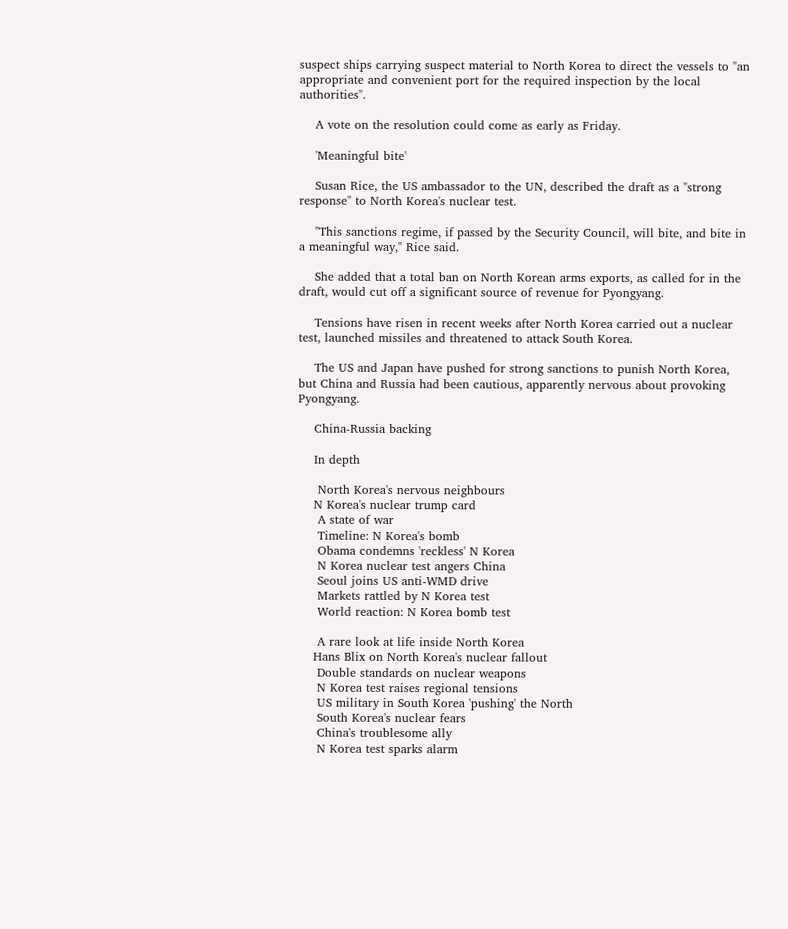suspect ships carrying suspect material to North Korea to direct the vessels to "an appropriate and convenient port for the required inspection by the local authorities".

    A vote on the resolution could come as early as Friday.

    'Meaningful bite'

    Susan Rice, the US ambassador to the UN, described the draft as a "strong response" to North Korea's nuclear test.

    "This sanctions regime, if passed by the Security Council, will bite, and bite in a meaningful way," Rice said.

    She added that a total ban on North Korean arms exports, as called for in the draft, would cut off a significant source of revenue for Pyongyang.

    Tensions have risen in recent weeks after North Korea carried out a nuclear test, launched missiles and threatened to attack South Korea.

    The US and Japan have pushed for strong sanctions to punish North Korea, but China and Russia had been cautious, apparently nervous about provoking Pyongyang.

    China-Russia backing

    In depth

     North Korea's nervous neighbours
    N Korea's nuclear trump card
     A state of war
     Timeline: N Korea's bomb
     Obama condemns 'reckless' N Korea
     N Korea nuclear test angers China
     Seoul joins US anti-WMD drive
     Markets rattled by N Korea test
     World reaction: N Korea bomb test

     A rare look at life inside North Korea
    Hans Blix on North Korea's nuclear fallout
     Double standards on nuclear weapons
     N Korea test raises regional tensions
     US military in South Korea 'pushing' the North
     South Korea's nuclear fears
     China's troublesome ally
     N Korea test sparks alarm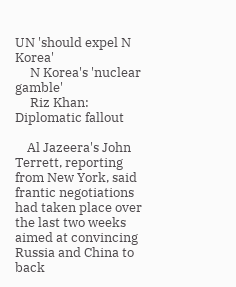UN 'should expel N Korea'
     N Korea's 'nuclear gamble'
     Riz Khan: Diplomatic fallout

    Al Jazeera's John Terrett, reporting from New York, said frantic negotiations had taken place over the last two weeks aimed at convincing Russia and China to back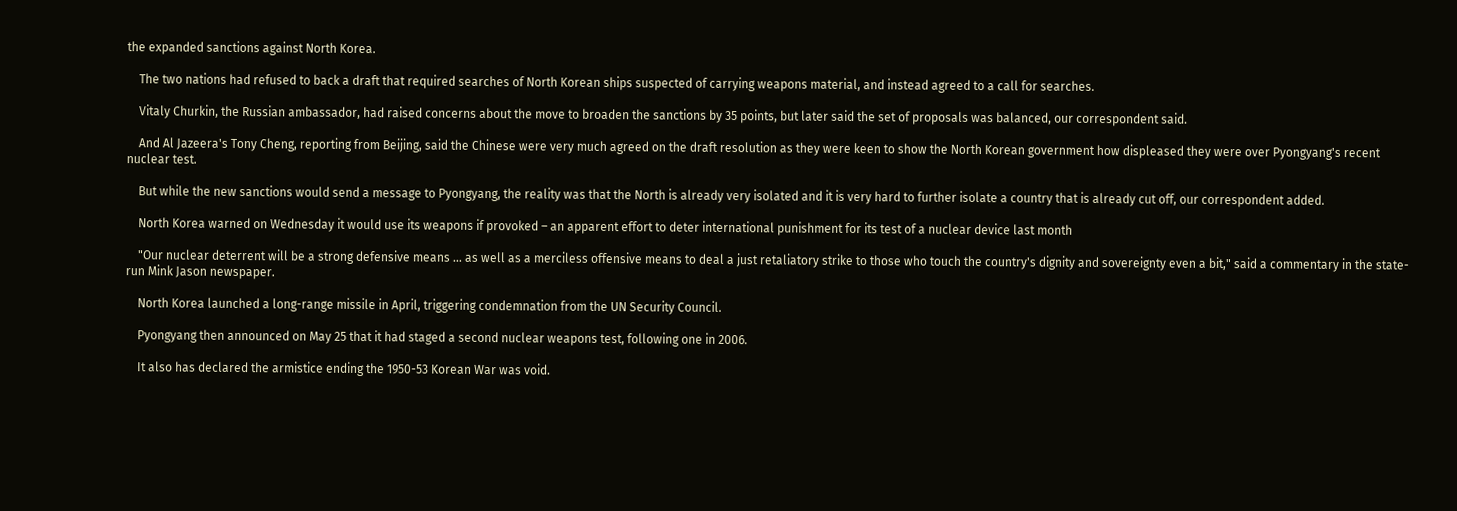the expanded sanctions against North Korea.

    The two nations had refused to back a draft that required searches of North Korean ships suspected of carrying weapons material, and instead agreed to a call for searches.

    Vitaly Churkin, the Russian ambassador, had raised concerns about the move to broaden the sanctions by 35 points, but later said the set of proposals was balanced, our correspondent said.

    And Al Jazeera's Tony Cheng, reporting from Beijing, said the Chinese were very much agreed on the draft resolution as they were keen to show the North Korean government how displeased they were over Pyongyang's recent nuclear test.

    But while the new sanctions would send a message to Pyongyang, the reality was that the North is already very isolated and it is very hard to further isolate a country that is already cut off, our correspondent added.

    North Korea warned on Wednesday it would use its weapons if provoked – an apparent effort to deter international punishment for its test of a nuclear device last month

    "Our nuclear deterrent will be a strong defensive means ... as well as a merciless offensive means to deal a just retaliatory strike to those who touch the country's dignity and sovereignty even a bit," said a commentary in the state-run Mink Jason newspaper.

    North Korea launched a long-range missile in April, triggering condemnation from the UN Security Council.

    Pyongyang then announced on May 25 that it had staged a second nuclear weapons test, following one in 2006.

    It also has declared the armistice ending the 1950-53 Korean War was void.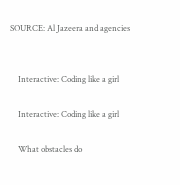SOURCE: Al Jazeera and agencies


    Interactive: Coding like a girl

    Interactive: Coding like a girl

    What obstacles do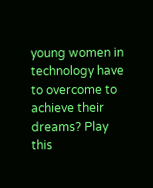young women in technology have to overcome to achieve their dreams? Play this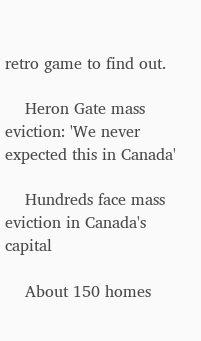retro game to find out.

    Heron Gate mass eviction: 'We never expected this in Canada'

    Hundreds face mass eviction in Canada's capital

    About 150 homes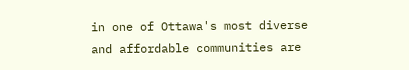in one of Ottawa's most diverse and affordable communities are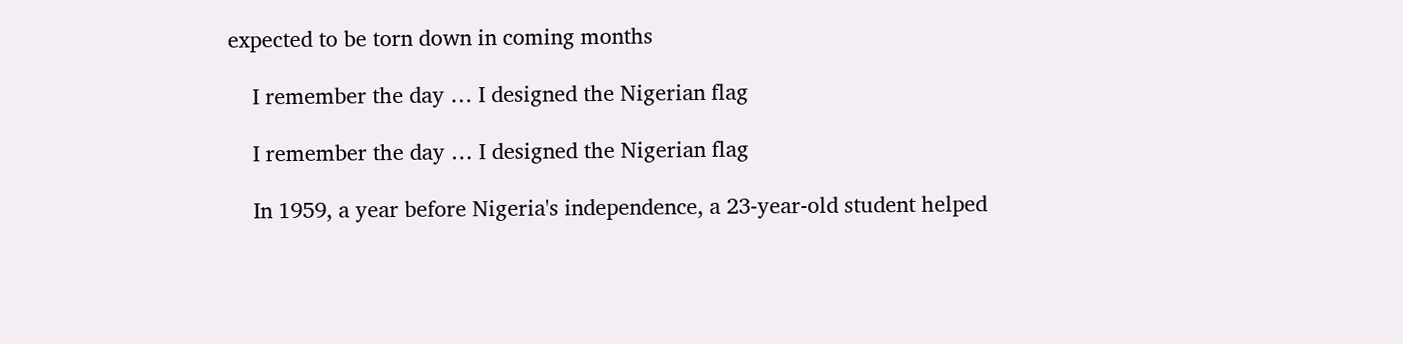expected to be torn down in coming months

    I remember the day … I designed the Nigerian flag

    I remember the day … I designed the Nigerian flag

    In 1959, a year before Nigeria's independence, a 23-year-old student helped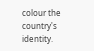colour the country's identity.